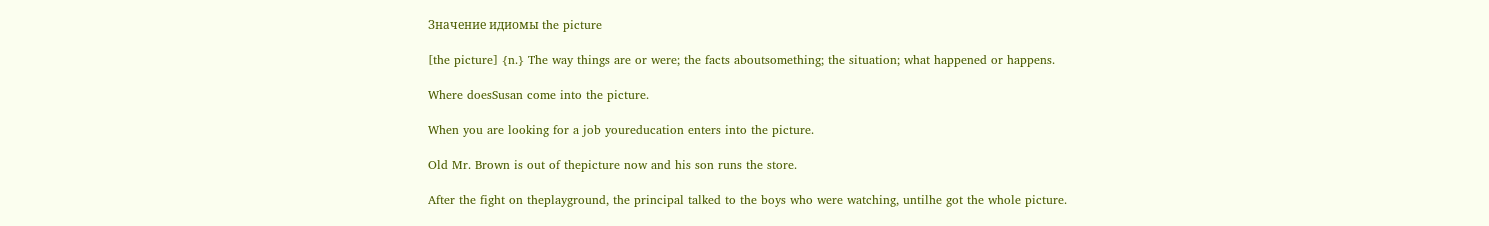Значение идиомы the picture

[the picture] {n.} The way things are or were; the facts aboutsomething; the situation; what happened or happens.

Where doesSusan come into the picture.

When you are looking for a job youreducation enters into the picture.

Old Mr. Brown is out of thepicture now and his son runs the store.

After the fight on theplayground, the principal talked to the boys who were watching, untilhe got the whole picture.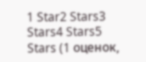1 Star2 Stars3 Stars4 Stars5 Stars (1 оценок,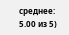среднее: 5.00 из 5)